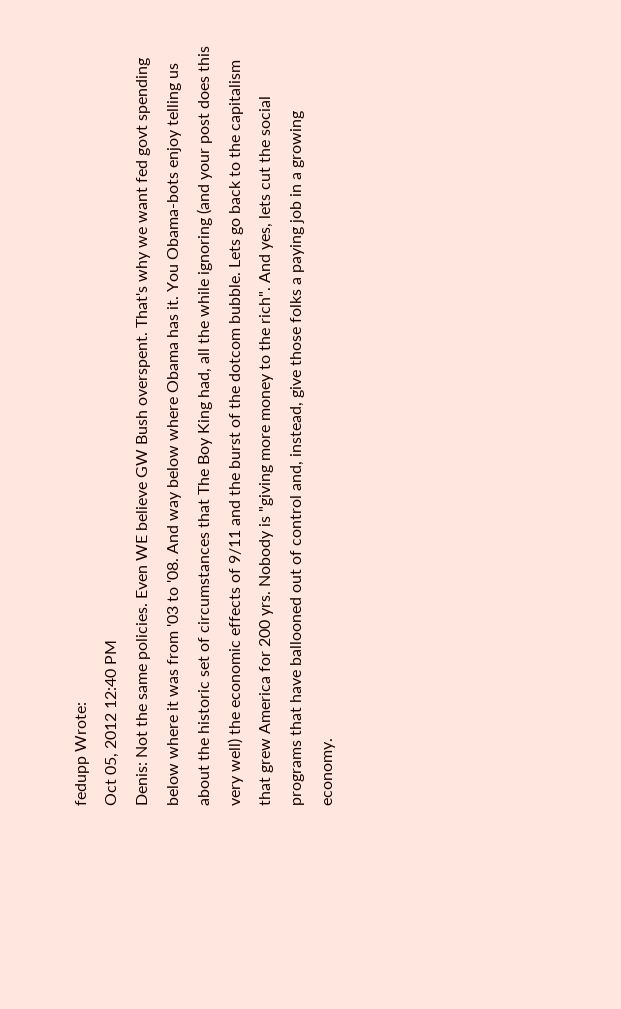fedupp Wrote:
Oct 05, 2012 12:40 PM
Denis: Not the same policies. Even WE believe GW Bush overspent. That's why we want fed govt spending below where it was from '03 to '08. And way below where Obama has it. You Obama-bots enjoy telling us about the historic set of circumstances that The Boy King had, all the while ignoring (and your post does this very well) the economic effects of 9/11 and the burst of the dotcom bubble. Lets go back to the capitalism that grew America for 200 yrs. Nobody is "giving more money to the rich". And yes, lets cut the social programs that have ballooned out of control and, instead, give those folks a paying job in a growing economy.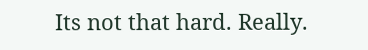Its not that hard. Really.